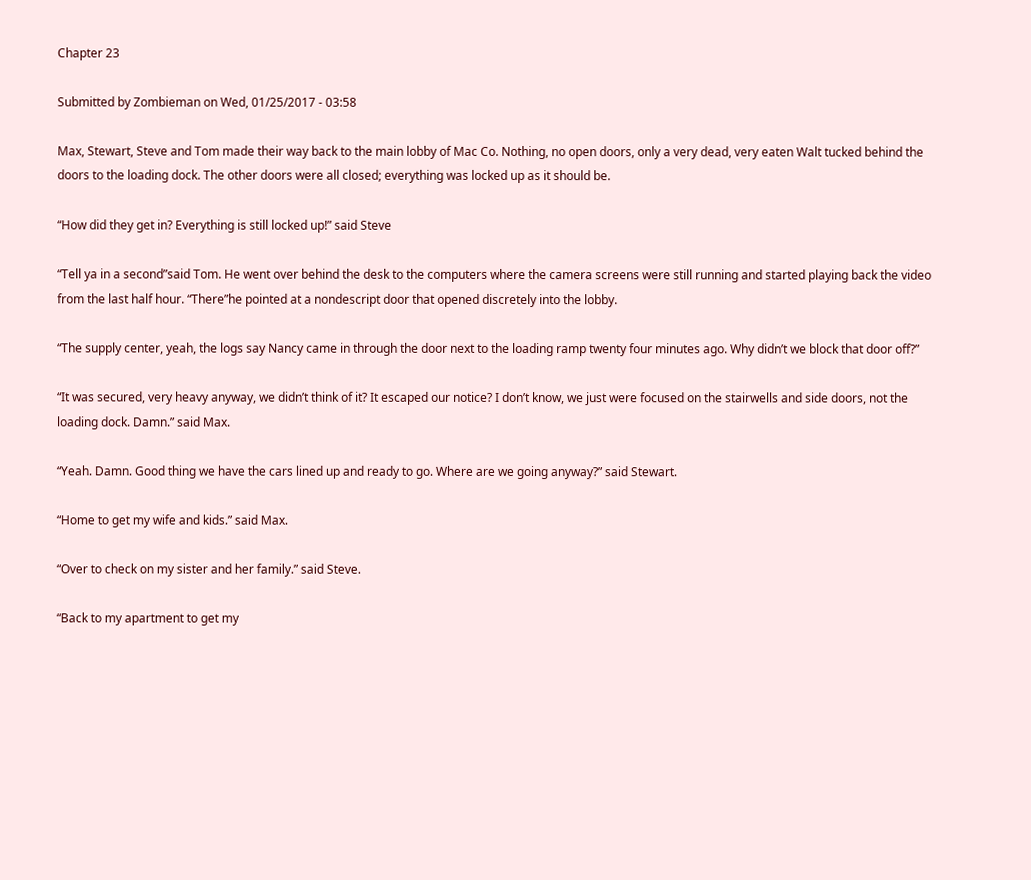Chapter 23

Submitted by Zombieman on Wed, 01/25/2017 - 03:58

Max, Stewart, Steve and Tom made their way back to the main lobby of Mac Co. Nothing, no open doors, only a very dead, very eaten Walt tucked behind the doors to the loading dock. The other doors were all closed; everything was locked up as it should be.

“How did they get in? Everything is still locked up!” said Steve

“Tell ya in a second”said Tom. He went over behind the desk to the computers where the camera screens were still running and started playing back the video from the last half hour. “There”he pointed at a nondescript door that opened discretely into the lobby.

“The supply center, yeah, the logs say Nancy came in through the door next to the loading ramp twenty four minutes ago. Why didn’t we block that door off?”

“It was secured, very heavy anyway, we didn’t think of it? It escaped our notice? I don’t know, we just were focused on the stairwells and side doors, not the loading dock. Damn.” said Max.

“Yeah. Damn. Good thing we have the cars lined up and ready to go. Where are we going anyway?” said Stewart.

“Home to get my wife and kids.” said Max.

“Over to check on my sister and her family.” said Steve.

“Back to my apartment to get my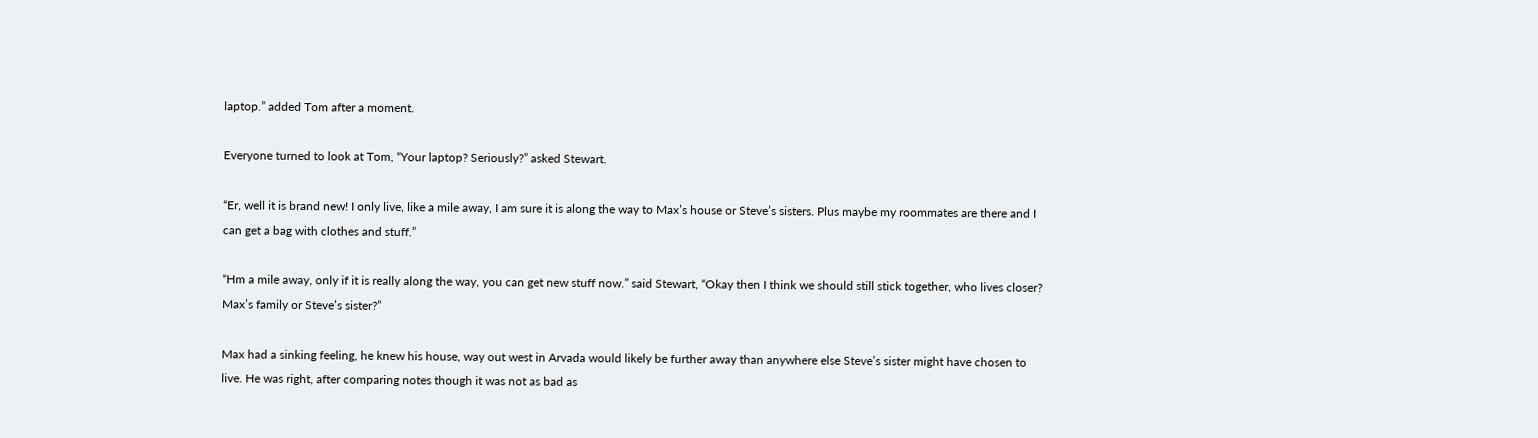laptop.” added Tom after a moment.

Everyone turned to look at Tom, “Your laptop? Seriously?” asked Stewart.

“Er, well it is brand new! I only live, like a mile away, I am sure it is along the way to Max’s house or Steve’s sisters. Plus maybe my roommates are there and I can get a bag with clothes and stuff.”

“Hm a mile away, only if it is really along the way, you can get new stuff now.” said Stewart, “Okay then I think we should still stick together, who lives closer? Max’s family or Steve’s sister?”

Max had a sinking feeling, he knew his house, way out west in Arvada would likely be further away than anywhere else Steve’s sister might have chosen to live. He was right, after comparing notes though it was not as bad as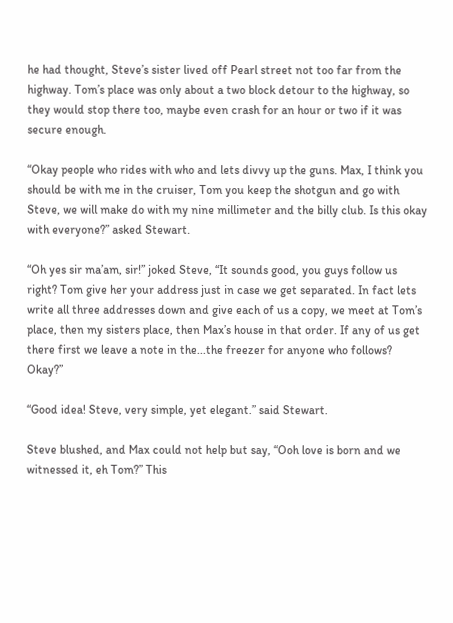he had thought, Steve’s sister lived off Pearl street not too far from the highway. Tom’s place was only about a two block detour to the highway, so they would stop there too, maybe even crash for an hour or two if it was secure enough.

“Okay people who rides with who and lets divvy up the guns. Max, I think you should be with me in the cruiser, Tom you keep the shotgun and go with Steve, we will make do with my nine millimeter and the billy club. Is this okay with everyone?” asked Stewart.

“Oh yes sir ma’am, sir!” joked Steve, “It sounds good, you guys follow us right? Tom give her your address just in case we get separated. In fact lets write all three addresses down and give each of us a copy, we meet at Tom’s place, then my sisters place, then Max’s house in that order. If any of us get there first we leave a note in the...the freezer for anyone who follows? Okay?”

“Good idea! Steve, very simple, yet elegant.” said Stewart.

Steve blushed, and Max could not help but say, “Ooh love is born and we witnessed it, eh Tom?” This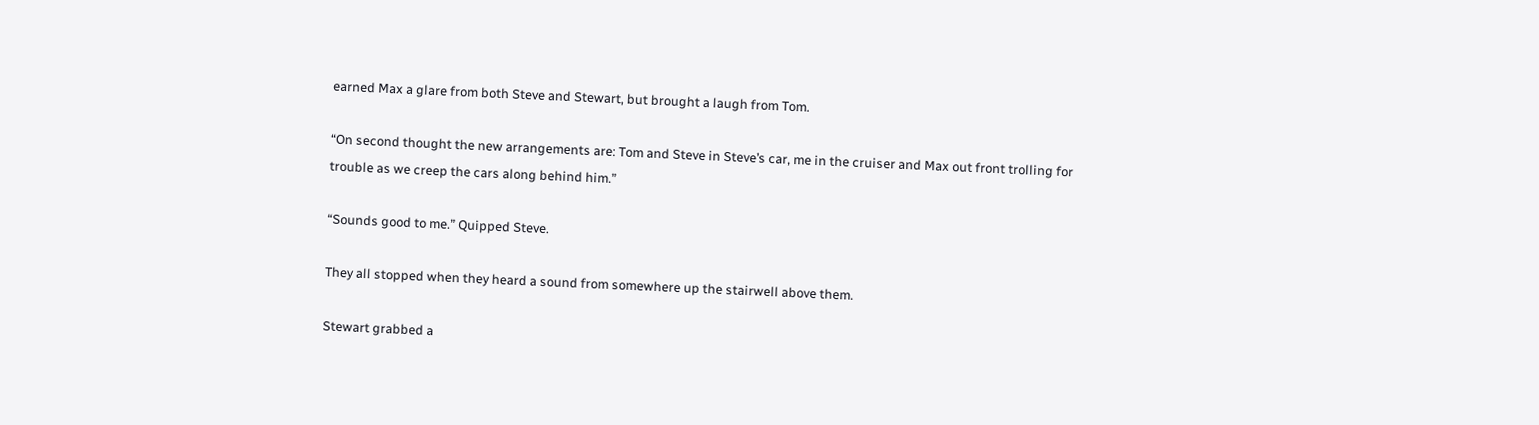earned Max a glare from both Steve and Stewart, but brought a laugh from Tom.

“On second thought the new arrangements are: Tom and Steve in Steve’s car, me in the cruiser and Max out front trolling for trouble as we creep the cars along behind him.”

“Sounds good to me.” Quipped Steve.

They all stopped when they heard a sound from somewhere up the stairwell above them.

Stewart grabbed a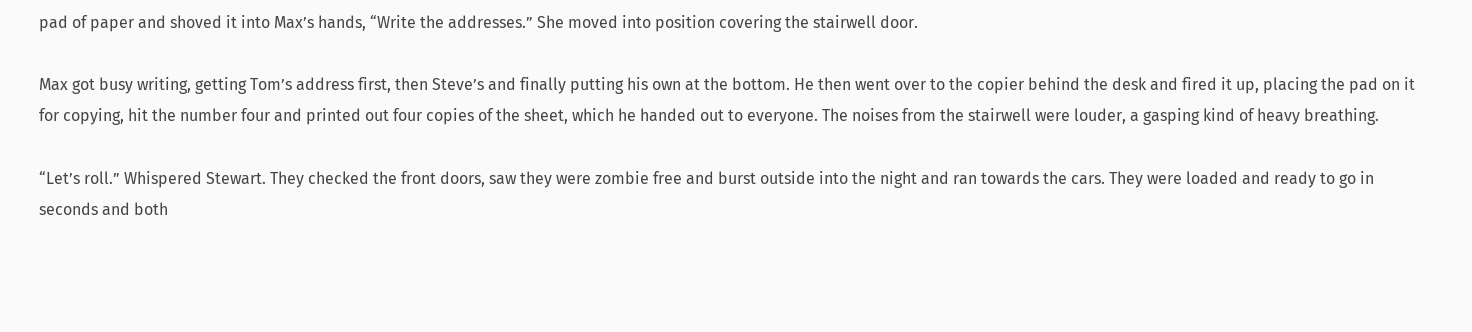pad of paper and shoved it into Max’s hands, “Write the addresses.” She moved into position covering the stairwell door.

Max got busy writing, getting Tom’s address first, then Steve’s and finally putting his own at the bottom. He then went over to the copier behind the desk and fired it up, placing the pad on it for copying, hit the number four and printed out four copies of the sheet, which he handed out to everyone. The noises from the stairwell were louder, a gasping kind of heavy breathing.

“Let’s roll.” Whispered Stewart. They checked the front doors, saw they were zombie free and burst outside into the night and ran towards the cars. They were loaded and ready to go in seconds and both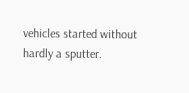vehicles started without hardly a sputter.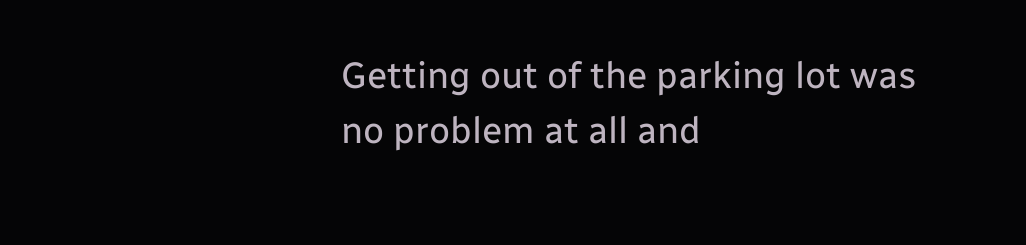Getting out of the parking lot was no problem at all and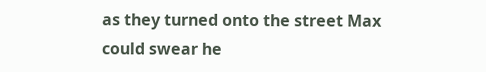as they turned onto the street Max could swear he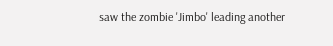saw the zombie 'Jimbo' leading another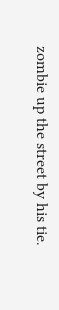zombie up the street by his tie.